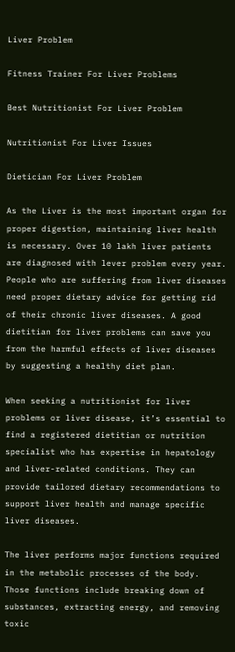Liver Problem

Fitness Trainer For Liver Problems

Best Nutritionist For Liver Problem

Nutritionist For Liver Issues

Dietician For Liver Problem

As the Liver is the most important organ for proper digestion, maintaining liver health is necessary. Over 10 lakh liver patients are diagnosed with lever problem every year. People who are suffering from liver diseases need proper dietary advice for getting rid of their chronic liver diseases. A good dietitian for liver problems can save you from the harmful effects of liver diseases by suggesting a healthy diet plan.

When seeking a nutritionist for liver problems or liver disease, it’s essential to find a registered dietitian or nutrition specialist who has expertise in hepatology and liver-related conditions. They can provide tailored dietary recommendations to support liver health and manage specific liver diseases.

The liver performs major functions required in the metabolic processes of the body. Those functions include breaking down of substances, extracting energy, and removing toxic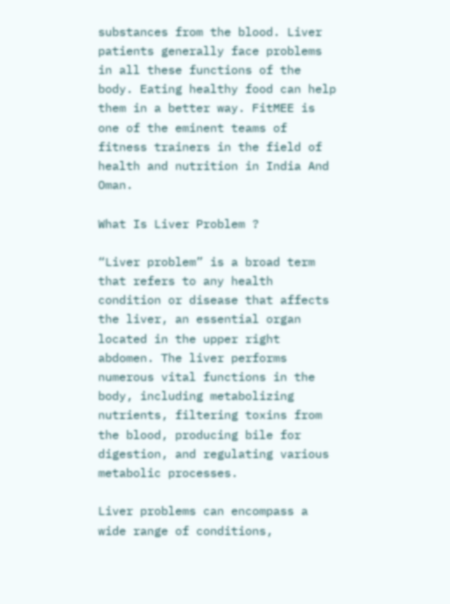substances from the blood. Liver patients generally face problems in all these functions of the body. Eating healthy food can help them in a better way. FitMEE is one of the eminent teams of fitness trainers in the field of health and nutrition in India And Oman.

What Is Liver Problem ?

“Liver problem” is a broad term that refers to any health condition or disease that affects the liver, an essential organ located in the upper right abdomen. The liver performs numerous vital functions in the body, including metabolizing nutrients, filtering toxins from the blood, producing bile for digestion, and regulating various metabolic processes.

Liver problems can encompass a wide range of conditions,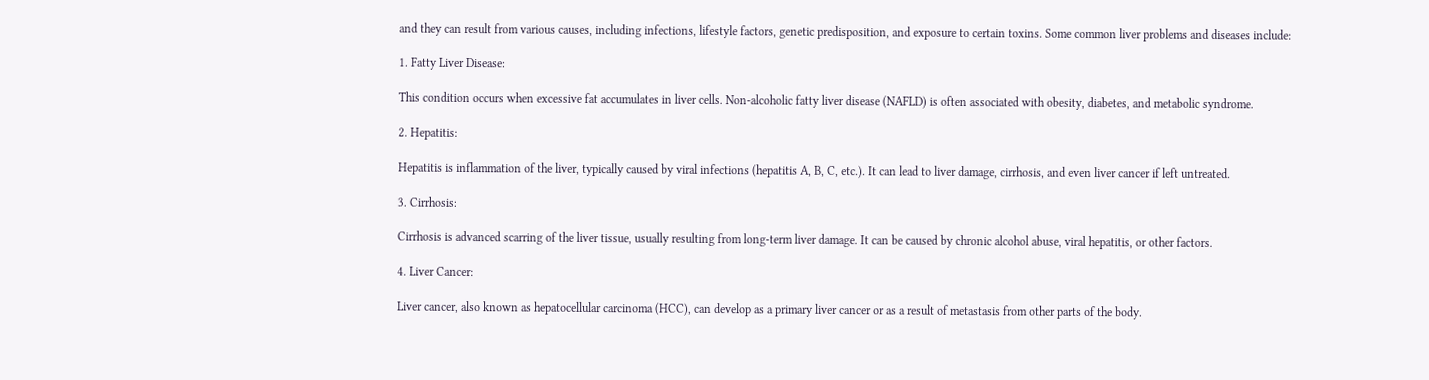and they can result from various causes, including infections, lifestyle factors, genetic predisposition, and exposure to certain toxins. Some common liver problems and diseases include:

1. Fatty Liver Disease:

This condition occurs when excessive fat accumulates in liver cells. Non-alcoholic fatty liver disease (NAFLD) is often associated with obesity, diabetes, and metabolic syndrome.

2. Hepatitis:

Hepatitis is inflammation of the liver, typically caused by viral infections (hepatitis A, B, C, etc.). It can lead to liver damage, cirrhosis, and even liver cancer if left untreated.

3. Cirrhosis:

Cirrhosis is advanced scarring of the liver tissue, usually resulting from long-term liver damage. It can be caused by chronic alcohol abuse, viral hepatitis, or other factors.

4. Liver Cancer:

Liver cancer, also known as hepatocellular carcinoma (HCC), can develop as a primary liver cancer or as a result of metastasis from other parts of the body.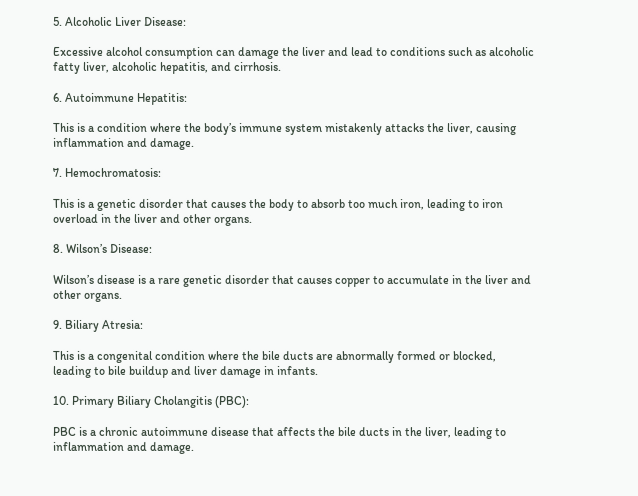5. Alcoholic Liver Disease:

Excessive alcohol consumption can damage the liver and lead to conditions such as alcoholic fatty liver, alcoholic hepatitis, and cirrhosis.

6. Autoimmune Hepatitis:

This is a condition where the body’s immune system mistakenly attacks the liver, causing inflammation and damage.

7. Hemochromatosis:

This is a genetic disorder that causes the body to absorb too much iron, leading to iron overload in the liver and other organs.

8. Wilson’s Disease:

Wilson’s disease is a rare genetic disorder that causes copper to accumulate in the liver and other organs.

9. Biliary Atresia:

This is a congenital condition where the bile ducts are abnormally formed or blocked, leading to bile buildup and liver damage in infants.

10. Primary Biliary Cholangitis (PBC):

PBC is a chronic autoimmune disease that affects the bile ducts in the liver, leading to inflammation and damage.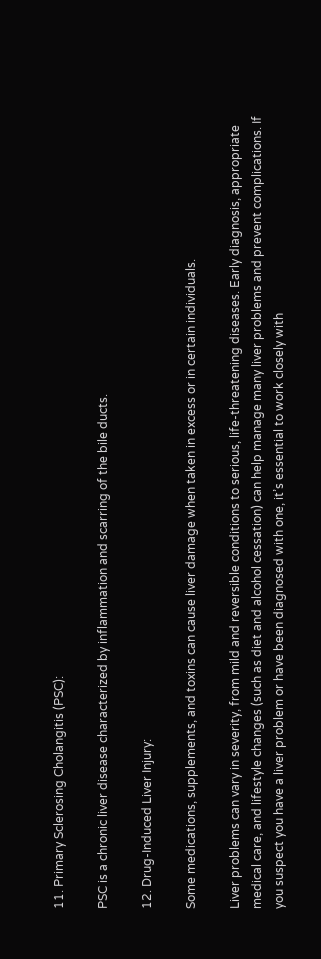11. Primary Sclerosing Cholangitis (PSC):

PSC is a chronic liver disease characterized by inflammation and scarring of the bile ducts.

12. Drug-Induced Liver Injury:

Some medications, supplements, and toxins can cause liver damage when taken in excess or in certain individuals.

Liver problems can vary in severity, from mild and reversible conditions to serious, life-threatening diseases. Early diagnosis, appropriate medical care, and lifestyle changes (such as diet and alcohol cessation) can help manage many liver problems and prevent complications. If you suspect you have a liver problem or have been diagnosed with one, it’s essential to work closely with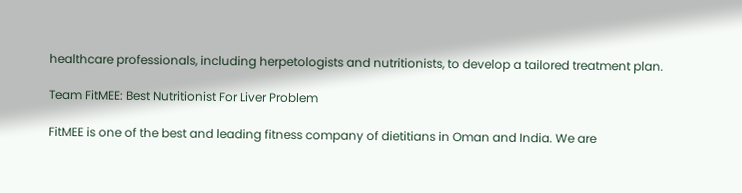healthcare professionals, including herpetologists and nutritionists, to develop a tailored treatment plan.

Team FitMEE: Best Nutritionist For Liver Problem

FitMEE is one of the best and leading fitness company of dietitians in Oman and India. We are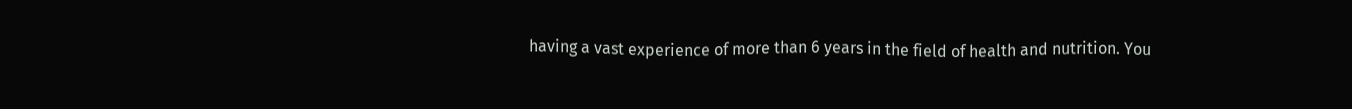having a vast experience of more than 6 years in the field of health and nutrition. You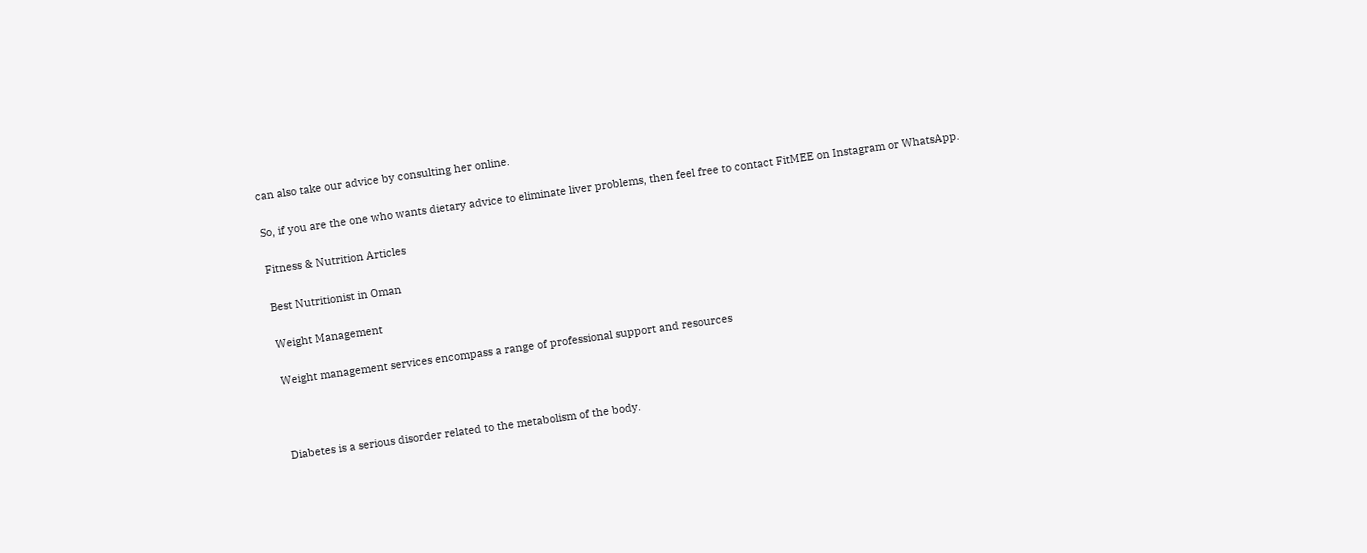can also take our advice by consulting her online.

So, if you are the one who wants dietary advice to eliminate liver problems, then feel free to contact FitMEE on Instagram or WhatsApp.

Fitness & Nutrition Articles

Best Nutritionist in Oman

Weight Management

Weight management services encompass a range of professional support and resources



Diabetes is a serious disorder related to the metabolism of the body.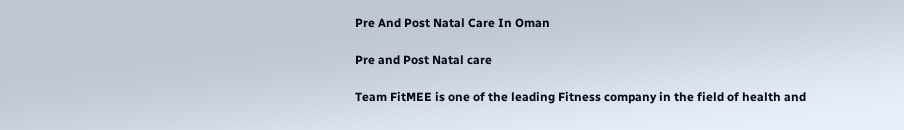Pre And Post Natal Care In Oman

Pre and Post Natal care

Team FitMEE is one of the leading Fitness company in the field of health and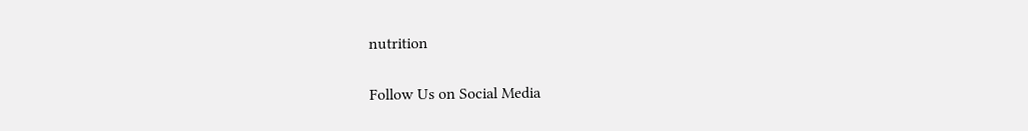nutrition

Follow Us on Social Media